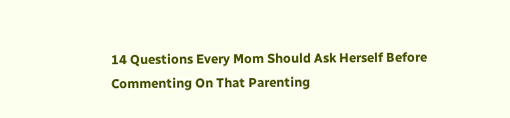14 Questions Every Mom Should Ask Herself Before Commenting On That Parenting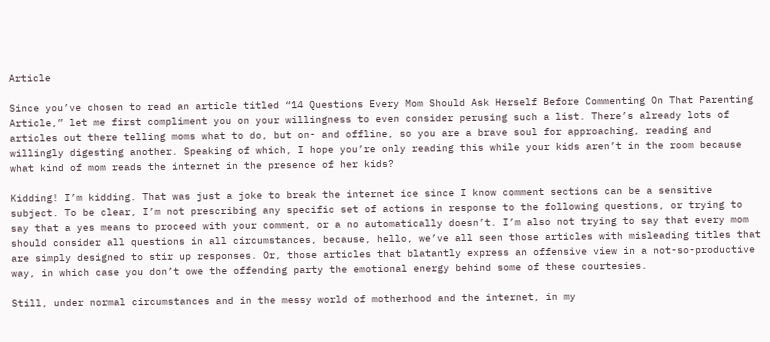Article

Since you’ve chosen to read an article titled “14 Questions Every Mom Should Ask Herself Before Commenting On That Parenting Article,” let me first compliment you on your willingness to even consider perusing such a list. There’s already lots of articles out there telling moms what to do, but on- and offline, so you are a brave soul for approaching, reading and willingly digesting another. Speaking of which, I hope you’re only reading this while your kids aren’t in the room because what kind of mom reads the internet in the presence of her kids?

Kidding! I’m kidding. That was just a joke to break the internet ice since I know comment sections can be a sensitive subject. To be clear, I’m not prescribing any specific set of actions in response to the following questions, or trying to say that a yes means to proceed with your comment, or a no automatically doesn’t. I’m also not trying to say that every mom should consider all questions in all circumstances, because, hello, we’ve all seen those articles with misleading titles that are simply designed to stir up responses. Or, those articles that blatantly express an offensive view in a not-so-productive way, in which case you don’t owe the offending party the emotional energy behind some of these courtesies.

Still, under normal circumstances and in the messy world of motherhood and the internet, in my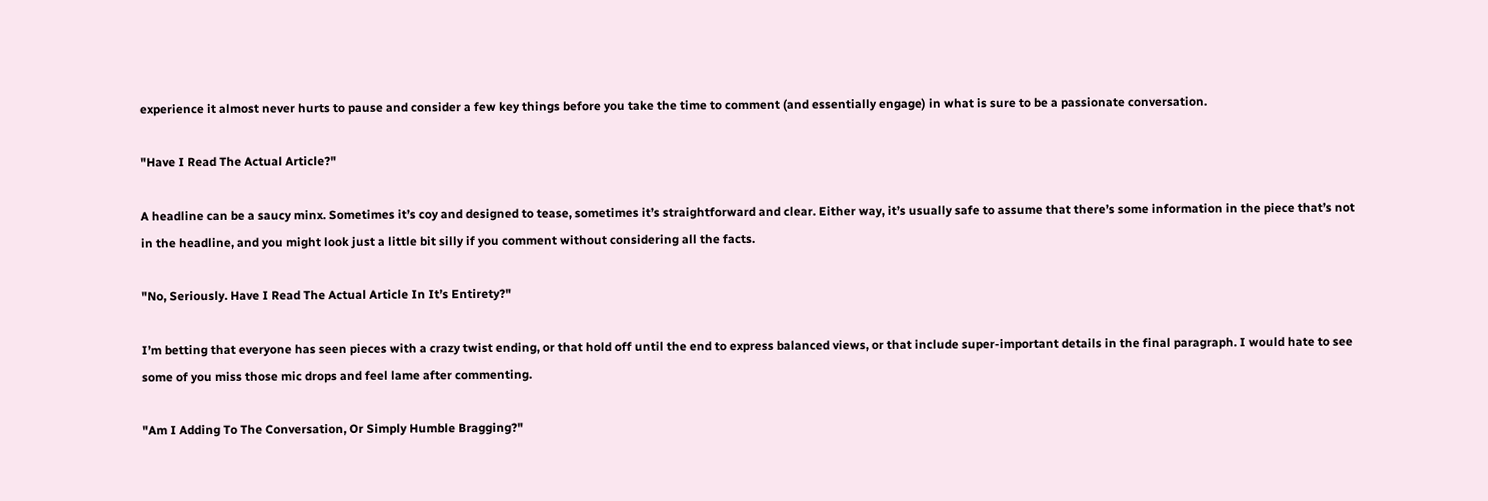experience it almost never hurts to pause and consider a few key things before you take the time to comment (and essentially engage) in what is sure to be a passionate conversation.

"Have I Read The Actual Article?"

A headline can be a saucy minx. Sometimes it’s coy and designed to tease, sometimes it’s straightforward and clear. Either way, it’s usually safe to assume that there’s some information in the piece that’s not in the headline, and you might look just a little bit silly if you comment without considering all the facts.

"No, Seriously. Have I Read The Actual Article In It’s Entirety?"

I’m betting that everyone has seen pieces with a crazy twist ending, or that hold off until the end to express balanced views, or that include super-important details in the final paragraph. I would hate to see some of you miss those mic drops and feel lame after commenting.

"Am I Adding To The Conversation, Or Simply Humble Bragging?"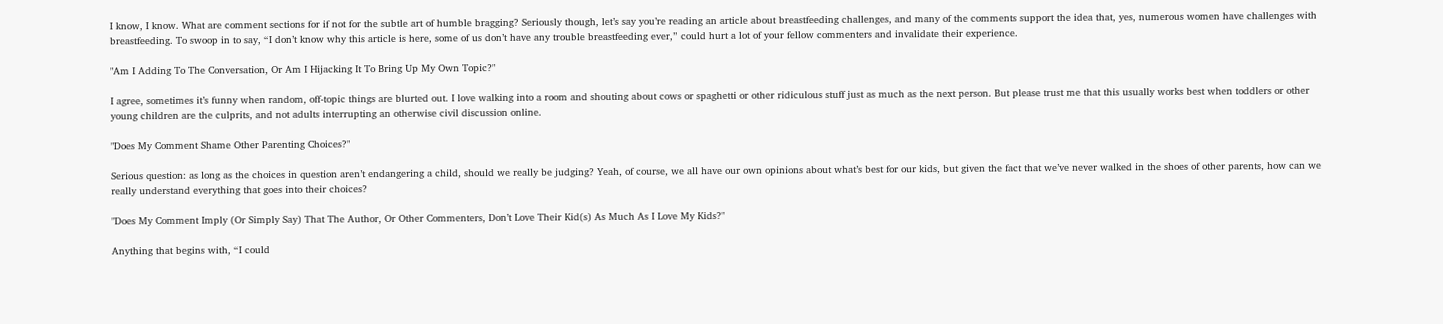I know, I know. What are comment sections for if not for the subtle art of humble bragging? Seriously though, let’s say you’re reading an article about breastfeeding challenges, and many of the comments support the idea that, yes, numerous women have challenges with breastfeeding. To swoop in to say, “I don’t know why this article is here, some of us don’t have any trouble breastfeeding ever,” could hurt a lot of your fellow commenters and invalidate their experience.

"Am I Adding To The Conversation, Or Am I Hijacking It To Bring Up My Own Topic?"

I agree, sometimes it’s funny when random, off-topic things are blurted out. I love walking into a room and shouting about cows or spaghetti or other ridiculous stuff just as much as the next person. But please trust me that this usually works best when toddlers or other young children are the culprits, and not adults interrupting an otherwise civil discussion online.

"Does My Comment Shame Other Parenting Choices?"

Serious question: as long as the choices in question aren’t endangering a child, should we really be judging? Yeah, of course, we all have our own opinions about what’s best for our kids, but given the fact that we’ve never walked in the shoes of other parents, how can we really understand everything that goes into their choices?

"Does My Comment Imply (Or Simply Say) That The Author, Or Other Commenters, Don’t Love Their Kid(s) As Much As I Love My Kids?"

Anything that begins with, “I could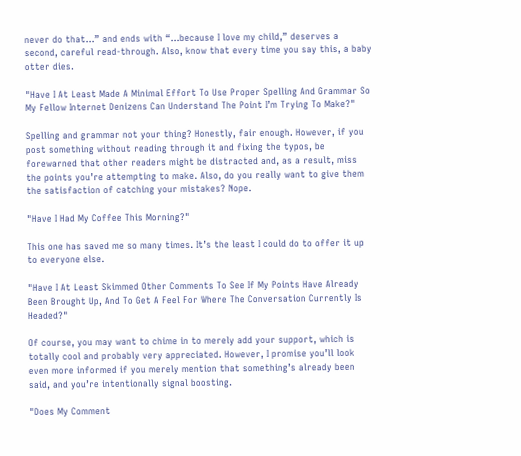never do that…” and ends with “...because I love my child,” deserves a second, careful read-through. Also, know that every time you say this, a baby otter dies.

"Have I At Least Made A Minimal Effort To Use Proper Spelling And Grammar So My Fellow Internet Denizens Can Understand The Point I’m Trying To Make?"

Spelling and grammar not your thing? Honestly, fair enough. However, if you post something without reading through it and fixing the typos, be forewarned that other readers might be distracted and, as a result, miss the points you’re attempting to make. Also, do you really want to give them the satisfaction of catching your mistakes? Nope.

"Have I Had My Coffee This Morning?"

This one has saved me so many times. It’s the least I could do to offer it up to everyone else.

"Have I At Least Skimmed Other Comments To See If My Points Have Already Been Brought Up, And To Get A Feel For Where The Conversation Currently Is Headed?"

Of course, you may want to chime in to merely add your support, which is totally cool and probably very appreciated. However, I promise you’ll look even more informed if you merely mention that something’s already been said, and you’re intentionally signal boosting.

"Does My Comment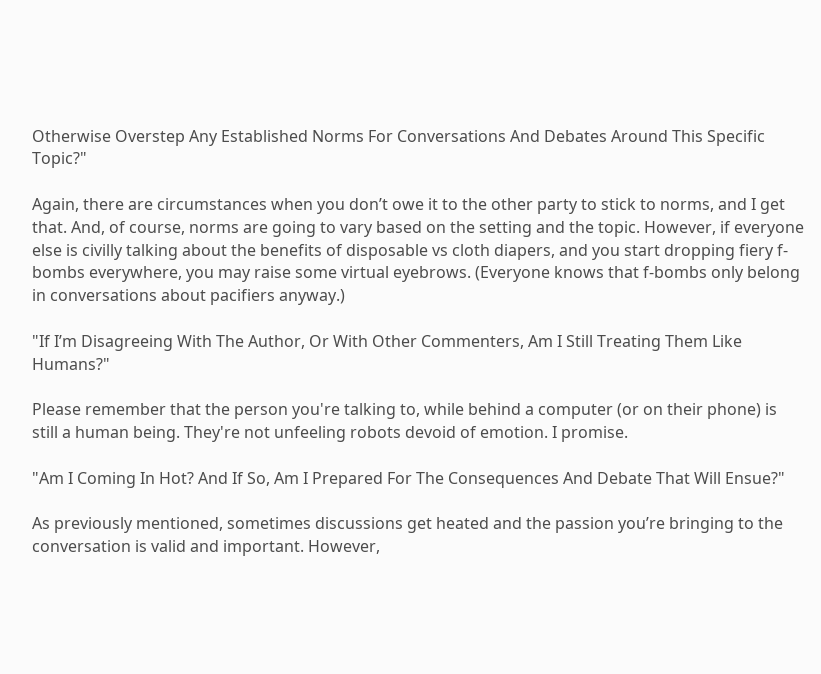Otherwise Overstep Any Established Norms For Conversations And Debates Around This Specific Topic?"

Again, there are circumstances when you don’t owe it to the other party to stick to norms, and I get that. And, of course, norms are going to vary based on the setting and the topic. However, if everyone else is civilly talking about the benefits of disposable vs cloth diapers, and you start dropping fiery f-bombs everywhere, you may raise some virtual eyebrows. (Everyone knows that f-bombs only belong in conversations about pacifiers anyway.)

"If I’m Disagreeing With The Author, Or With Other Commenters, Am I Still Treating Them Like Humans?"

Please remember that the person you're talking to, while behind a computer (or on their phone) is still a human being. They're not unfeeling robots devoid of emotion. I promise.

"Am I Coming In Hot? And If So, Am I Prepared For The Consequences And Debate That Will Ensue?"

As previously mentioned, sometimes discussions get heated and the passion you’re bringing to the conversation is valid and important. However,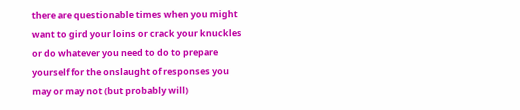there are questionable times when you might want to gird your loins or crack your knuckles or do whatever you need to do to prepare yourself for the onslaught of responses you may or may not (but probably will)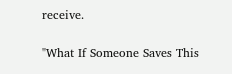receive.

"What If Someone Saves This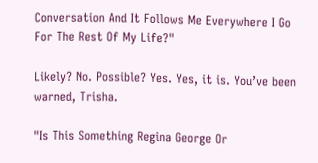Conversation And It Follows Me Everywhere I Go For The Rest Of My Life?"

Likely? No. Possible? Yes. Yes, it is. You’ve been warned, Trisha.

"Is This Something Regina George Or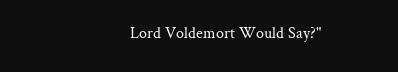Lord Voldemort Would Say?"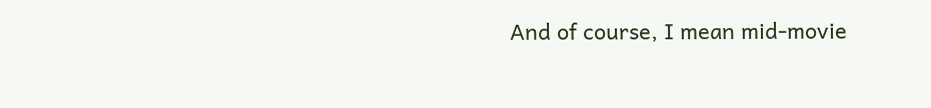And of course, I mean mid-movie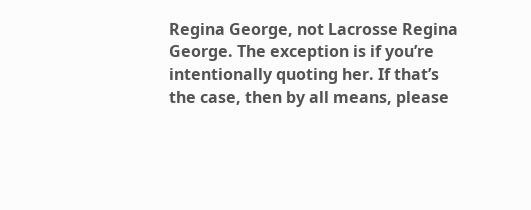Regina George, not Lacrosse Regina George. The exception is if you’re intentionally quoting her. If that’s the case, then by all means, please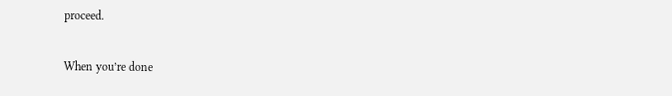proceed.

When you’re done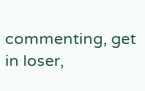commenting, get in loser,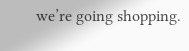we’re going shopping.